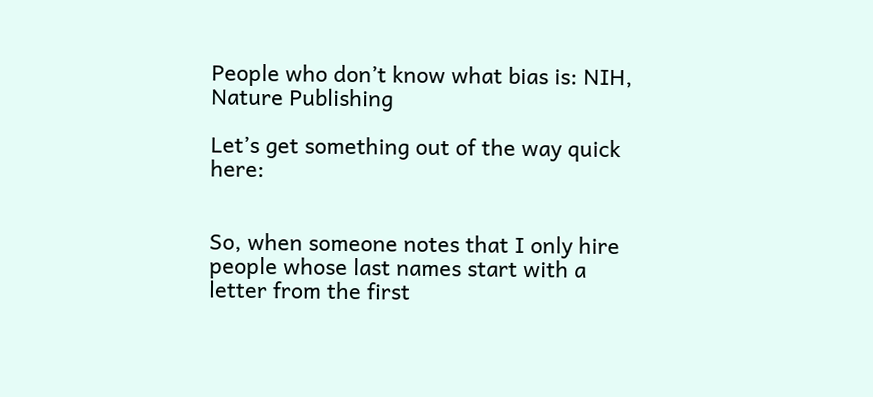People who don’t know what bias is: NIH, Nature Publishing

Let’s get something out of the way quick here:


So, when someone notes that I only hire people whose last names start with a letter from the first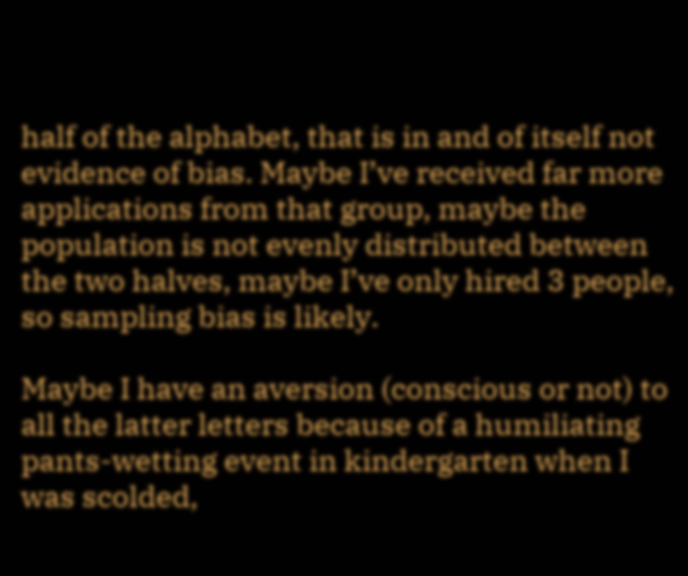half of the alphabet, that is in and of itself not evidence of bias. Maybe I’ve received far more applications from that group, maybe the population is not evenly distributed between the two halves, maybe I’ve only hired 3 people, so sampling bias is likely.

Maybe I have an aversion (conscious or not) to all the latter letters because of a humiliating pants-wetting event in kindergarten when I was scolded,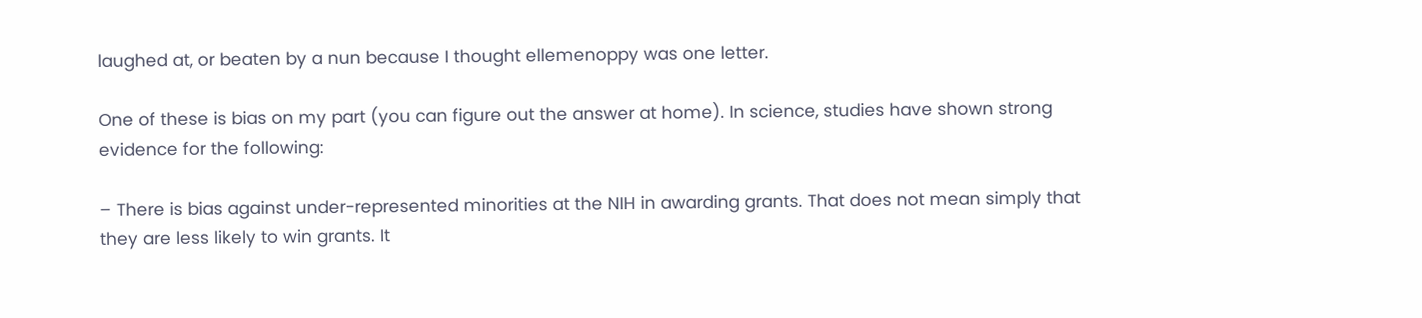laughed at, or beaten by a nun because I thought ellemenoppy was one letter.

One of these is bias on my part (you can figure out the answer at home). In science, studies have shown strong evidence for the following:

– There is bias against under-represented minorities at the NIH in awarding grants. That does not mean simply that they are less likely to win grants. It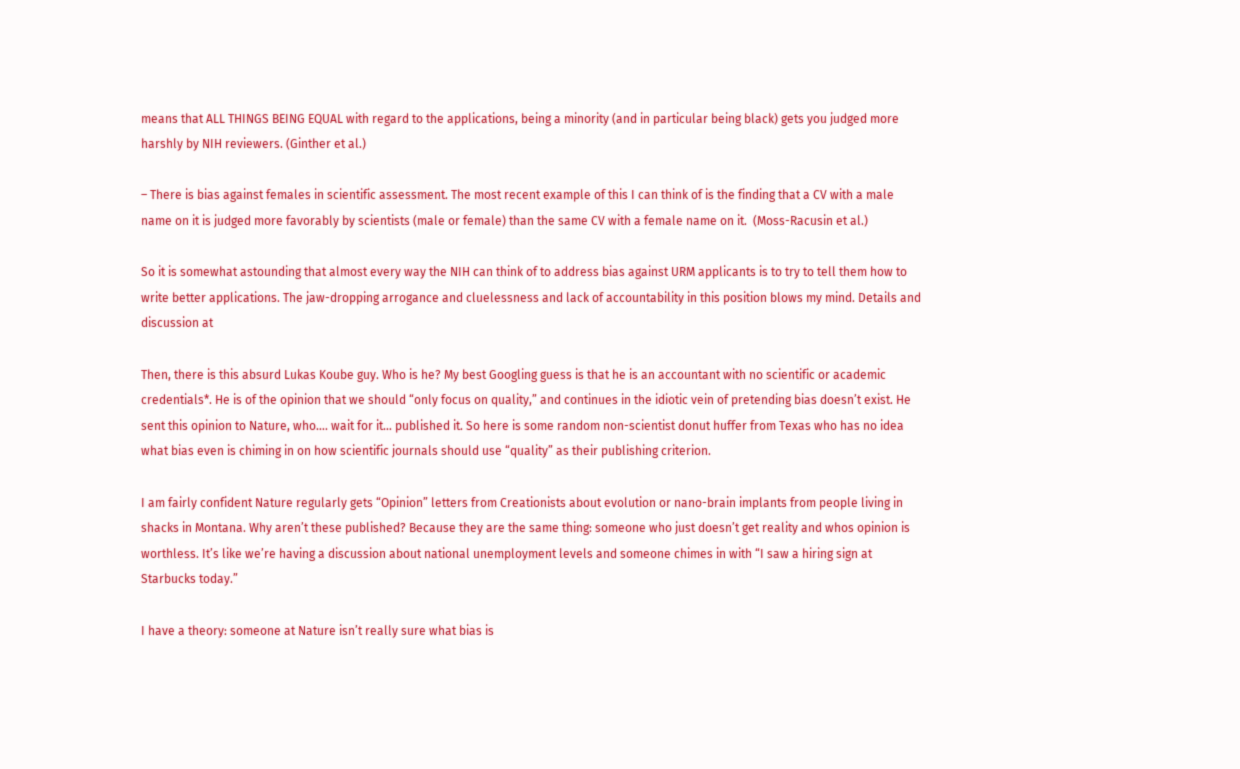means that ALL THINGS BEING EQUAL with regard to the applications, being a minority (and in particular being black) gets you judged more harshly by NIH reviewers. (Ginther et al.)

– There is bias against females in scientific assessment. The most recent example of this I can think of is the finding that a CV with a male name on it is judged more favorably by scientists (male or female) than the same CV with a female name on it.  (Moss-Racusin et al.)

So it is somewhat astounding that almost every way the NIH can think of to address bias against URM applicants is to try to tell them how to write better applications. The jaw-dropping arrogance and cluelessness and lack of accountability in this position blows my mind. Details and discussion at

Then, there is this absurd Lukas Koube guy. Who is he? My best Googling guess is that he is an accountant with no scientific or academic credentials*. He is of the opinion that we should “only focus on quality,” and continues in the idiotic vein of pretending bias doesn’t exist. He sent this opinion to Nature, who…. wait for it… published it. So here is some random non-scientist donut huffer from Texas who has no idea what bias even is chiming in on how scientific journals should use “quality” as their publishing criterion.

I am fairly confident Nature regularly gets “Opinion” letters from Creationists about evolution or nano-brain implants from people living in shacks in Montana. Why aren’t these published? Because they are the same thing: someone who just doesn’t get reality and whos opinion is worthless. It’s like we’re having a discussion about national unemployment levels and someone chimes in with “I saw a hiring sign at Starbucks today.”

I have a theory: someone at Nature isn’t really sure what bias is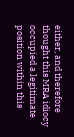either, and therefore thought this MRA idiocy occupied a legitimate position within this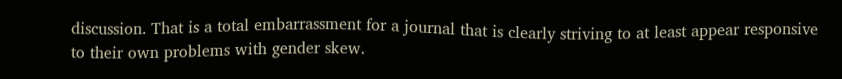discussion. That is a total embarrassment for a journal that is clearly striving to at least appear responsive to their own problems with gender skew.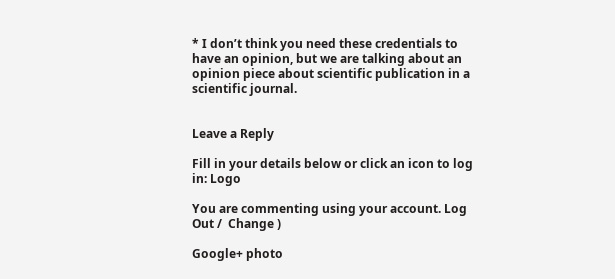* I don’t think you need these credentials to have an opinion, but we are talking about an opinion piece about scientific publication in a scientific journal.


Leave a Reply

Fill in your details below or click an icon to log in: Logo

You are commenting using your account. Log Out /  Change )

Google+ photo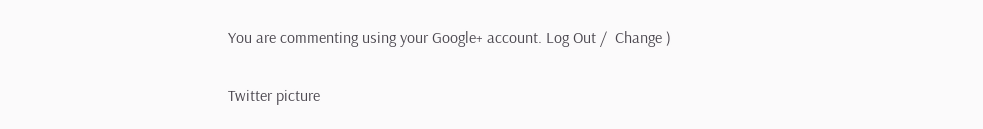You are commenting using your Google+ account. Log Out /  Change )

Twitter picture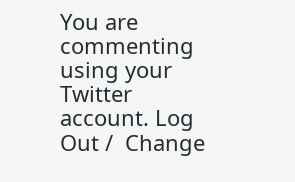You are commenting using your Twitter account. Log Out /  Change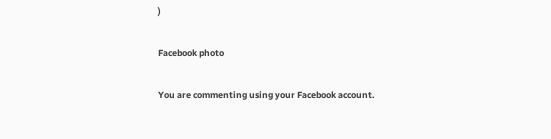)

Facebook photo

You are commenting using your Facebook account.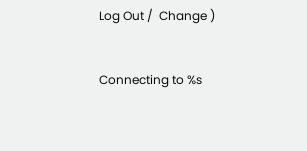Log Out /  Change )


Connecting to %s